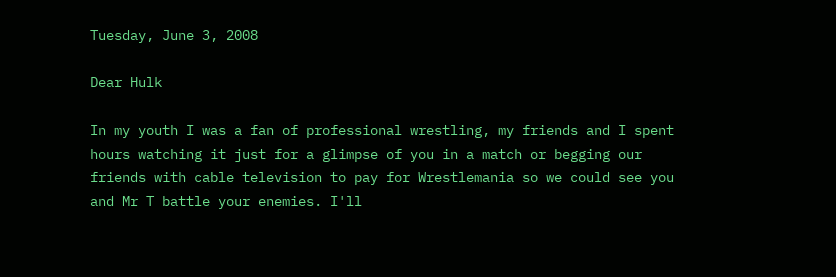Tuesday, June 3, 2008

Dear Hulk

In my youth I was a fan of professional wrestling, my friends and I spent hours watching it just for a glimpse of you in a match or begging our friends with cable television to pay for Wrestlemania so we could see you and Mr T battle your enemies. I'll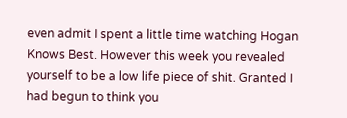even admit I spent a little time watching Hogan Knows Best. However this week you revealed yourself to be a low life piece of shit. Granted I had begun to think you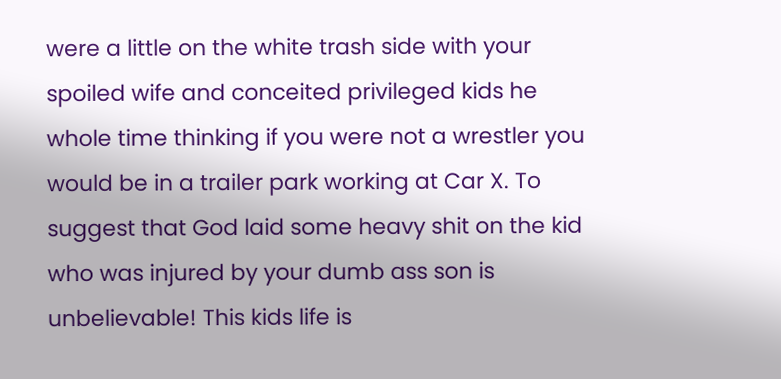were a little on the white trash side with your spoiled wife and conceited privileged kids he whole time thinking if you were not a wrestler you would be in a trailer park working at Car X. To suggest that God laid some heavy shit on the kid who was injured by your dumb ass son is unbelievable! This kids life is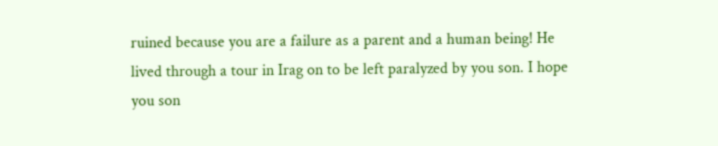ruined because you are a failure as a parent and a human being! He lived through a tour in Irag on to be left paralyzed by you son. I hope you son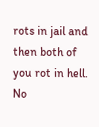rots in jail and then both of you rot in hell. No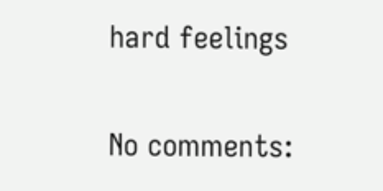hard feelings

No comments: